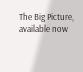The Big Picture, available now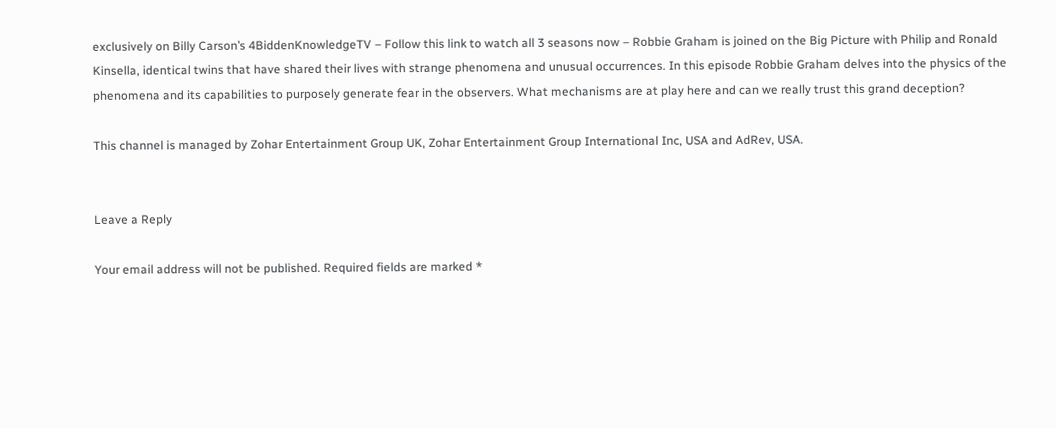exclusively on Billy Carson’s 4BiddenKnowledgeTV – Follow this link to watch all 3 seasons now – Robbie Graham is joined on the Big Picture with Philip and Ronald Kinsella, identical twins that have shared their lives with strange phenomena and unusual occurrences. In this episode Robbie Graham delves into the physics of the phenomena and its capabilities to purposely generate fear in the observers. What mechanisms are at play here and can we really trust this grand deception?

This channel is managed by Zohar Entertainment Group UK, Zohar Entertainment Group International Inc, USA and AdRev, USA.


Leave a Reply

Your email address will not be published. Required fields are marked *